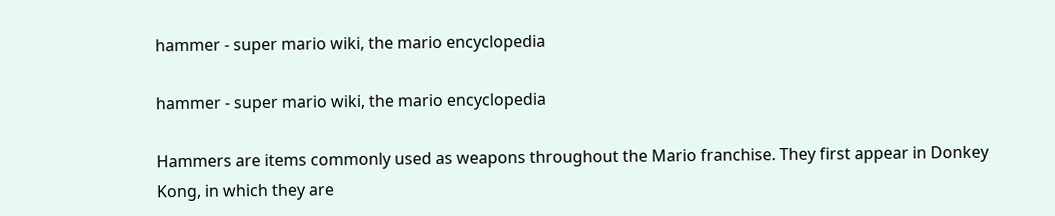hammer - super mario wiki, the mario encyclopedia

hammer - super mario wiki, the mario encyclopedia

Hammers are items commonly used as weapons throughout the Mario franchise. They first appear in Donkey Kong, in which they are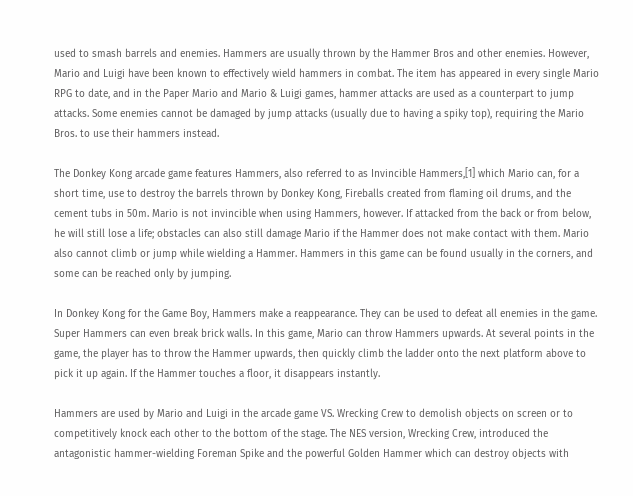used to smash barrels and enemies. Hammers are usually thrown by the Hammer Bros and other enemies. However, Mario and Luigi have been known to effectively wield hammers in combat. The item has appeared in every single Mario RPG to date, and in the Paper Mario and Mario & Luigi games, hammer attacks are used as a counterpart to jump attacks. Some enemies cannot be damaged by jump attacks (usually due to having a spiky top), requiring the Mario Bros. to use their hammers instead.

The Donkey Kong arcade game features Hammers, also referred to as Invincible Hammers,[1] which Mario can, for a short time, use to destroy the barrels thrown by Donkey Kong, Fireballs created from flaming oil drums, and the cement tubs in 50m. Mario is not invincible when using Hammers, however. If attacked from the back or from below, he will still lose a life; obstacles can also still damage Mario if the Hammer does not make contact with them. Mario also cannot climb or jump while wielding a Hammer. Hammers in this game can be found usually in the corners, and some can be reached only by jumping.

In Donkey Kong for the Game Boy, Hammers make a reappearance. They can be used to defeat all enemies in the game. Super Hammers can even break brick walls. In this game, Mario can throw Hammers upwards. At several points in the game, the player has to throw the Hammer upwards, then quickly climb the ladder onto the next platform above to pick it up again. If the Hammer touches a floor, it disappears instantly.

Hammers are used by Mario and Luigi in the arcade game VS. Wrecking Crew to demolish objects on screen or to competitively knock each other to the bottom of the stage. The NES version, Wrecking Crew, introduced the antagonistic hammer-wielding Foreman Spike and the powerful Golden Hammer which can destroy objects with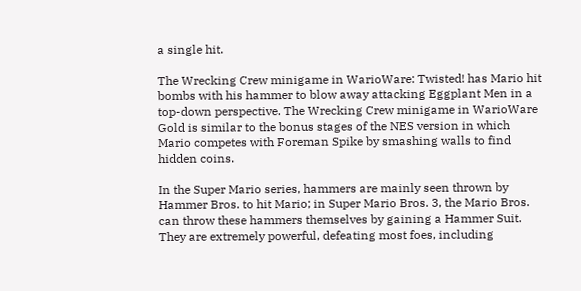a single hit.

The Wrecking Crew minigame in WarioWare: Twisted! has Mario hit bombs with his hammer to blow away attacking Eggplant Men in a top-down perspective. The Wrecking Crew minigame in WarioWare Gold is similar to the bonus stages of the NES version in which Mario competes with Foreman Spike by smashing walls to find hidden coins.

In the Super Mario series, hammers are mainly seen thrown by Hammer Bros. to hit Mario; in Super Mario Bros. 3, the Mario Bros. can throw these hammers themselves by gaining a Hammer Suit. They are extremely powerful, defeating most foes, including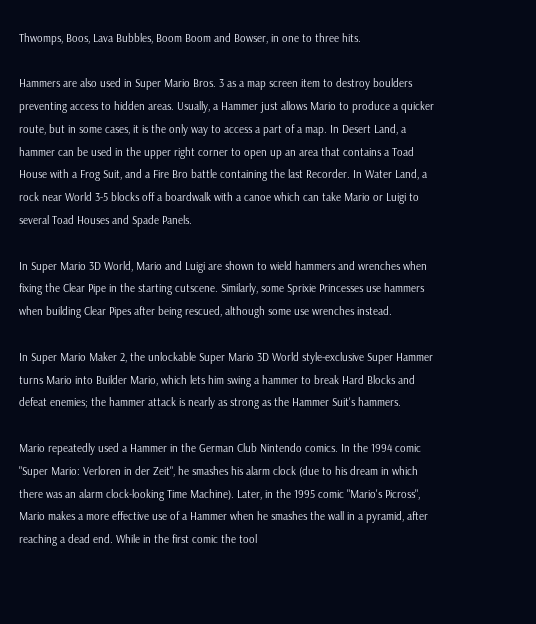Thwomps, Boos, Lava Bubbles, Boom Boom and Bowser, in one to three hits.

Hammers are also used in Super Mario Bros. 3 as a map screen item to destroy boulders preventing access to hidden areas. Usually, a Hammer just allows Mario to produce a quicker route, but in some cases, it is the only way to access a part of a map. In Desert Land, a hammer can be used in the upper right corner to open up an area that contains a Toad House with a Frog Suit, and a Fire Bro battle containing the last Recorder. In Water Land, a rock near World 3-5 blocks off a boardwalk with a canoe which can take Mario or Luigi to several Toad Houses and Spade Panels.

In Super Mario 3D World, Mario and Luigi are shown to wield hammers and wrenches when fixing the Clear Pipe in the starting cutscene. Similarly, some Sprixie Princesses use hammers when building Clear Pipes after being rescued, although some use wrenches instead.

In Super Mario Maker 2, the unlockable Super Mario 3D World style-exclusive Super Hammer turns Mario into Builder Mario, which lets him swing a hammer to break Hard Blocks and defeat enemies; the hammer attack is nearly as strong as the Hammer Suit's hammers.

Mario repeatedly used a Hammer in the German Club Nintendo comics. In the 1994 comic "Super Mario: Verloren in der Zeit", he smashes his alarm clock (due to his dream in which there was an alarm clock-looking Time Machine). Later, in the 1995 comic "Mario's Picross", Mario makes a more effective use of a Hammer when he smashes the wall in a pyramid, after reaching a dead end. While in the first comic the tool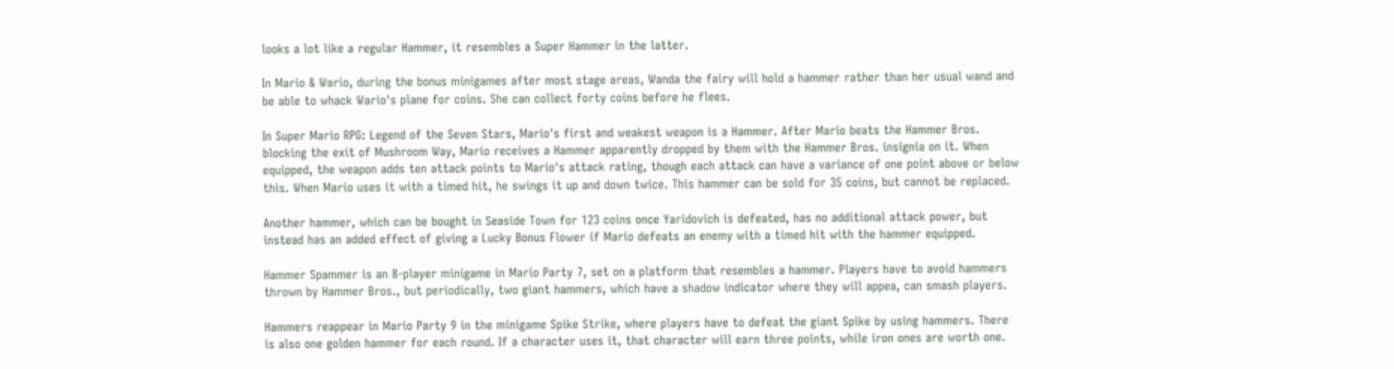looks a lot like a regular Hammer, it resembles a Super Hammer in the latter.

In Mario & Wario, during the bonus minigames after most stage areas, Wanda the fairy will hold a hammer rather than her usual wand and be able to whack Wario's plane for coins. She can collect forty coins before he flees.

In Super Mario RPG: Legend of the Seven Stars, Mario's first and weakest weapon is a Hammer. After Mario beats the Hammer Bros. blocking the exit of Mushroom Way, Mario receives a Hammer apparently dropped by them with the Hammer Bros. insignia on it. When equipped, the weapon adds ten attack points to Mario's attack rating, though each attack can have a variance of one point above or below this. When Mario uses it with a timed hit, he swings it up and down twice. This hammer can be sold for 35 coins, but cannot be replaced.

Another hammer, which can be bought in Seaside Town for 123 coins once Yaridovich is defeated, has no additional attack power, but instead has an added effect of giving a Lucky Bonus Flower if Mario defeats an enemy with a timed hit with the hammer equipped.

Hammer Spammer is an 8-player minigame in Mario Party 7, set on a platform that resembles a hammer. Players have to avoid hammers thrown by Hammer Bros., but periodically, two giant hammers, which have a shadow indicator where they will appea, can smash players.

Hammers reappear in Mario Party 9 in the minigame Spike Strike, where players have to defeat the giant Spike by using hammers. There is also one golden hammer for each round. If a character uses it, that character will earn three points, while iron ones are worth one.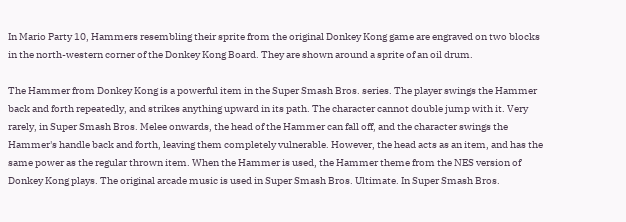In Mario Party 10, Hammers resembling their sprite from the original Donkey Kong game are engraved on two blocks in the north-western corner of the Donkey Kong Board. They are shown around a sprite of an oil drum.

The Hammer from Donkey Kong is a powerful item in the Super Smash Bros. series. The player swings the Hammer back and forth repeatedly, and strikes anything upward in its path. The character cannot double jump with it. Very rarely, in Super Smash Bros. Melee onwards, the head of the Hammer can fall off, and the character swings the Hammer's handle back and forth, leaving them completely vulnerable. However, the head acts as an item, and has the same power as the regular thrown item. When the Hammer is used, the Hammer theme from the NES version of Donkey Kong plays. The original arcade music is used in Super Smash Bros. Ultimate. In Super Smash Bros.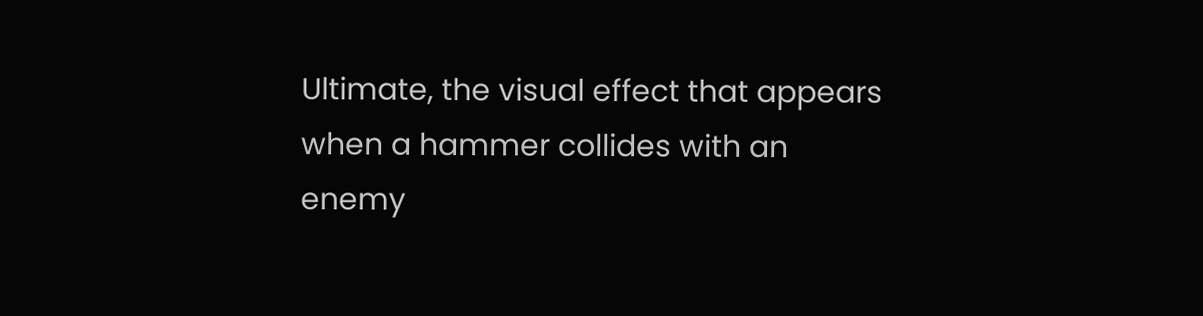Ultimate, the visual effect that appears when a hammer collides with an enemy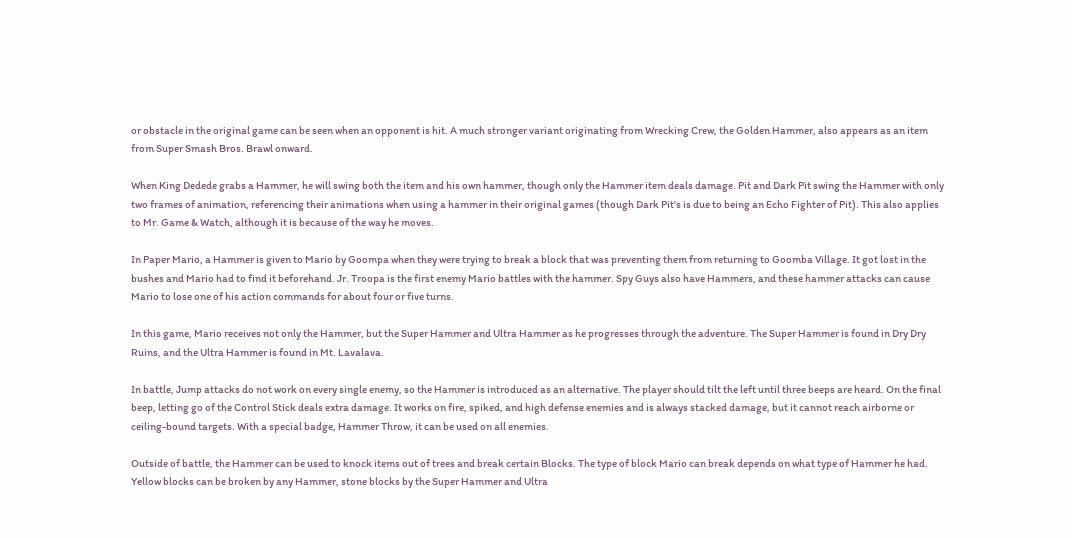or obstacle in the original game can be seen when an opponent is hit. A much stronger variant originating from Wrecking Crew, the Golden Hammer, also appears as an item from Super Smash Bros. Brawl onward.

When King Dedede grabs a Hammer, he will swing both the item and his own hammer, though only the Hammer item deals damage. Pit and Dark Pit swing the Hammer with only two frames of animation, referencing their animations when using a hammer in their original games (though Dark Pit's is due to being an Echo Fighter of Pit). This also applies to Mr. Game & Watch, although it is because of the way he moves.

In Paper Mario, a Hammer is given to Mario by Goompa when they were trying to break a block that was preventing them from returning to Goomba Village. It got lost in the bushes and Mario had to find it beforehand. Jr. Troopa is the first enemy Mario battles with the hammer. Spy Guys also have Hammers, and these hammer attacks can cause Mario to lose one of his action commands for about four or five turns.

In this game, Mario receives not only the Hammer, but the Super Hammer and Ultra Hammer as he progresses through the adventure. The Super Hammer is found in Dry Dry Ruins, and the Ultra Hammer is found in Mt. Lavalava.

In battle, Jump attacks do not work on every single enemy, so the Hammer is introduced as an alternative. The player should tilt the left until three beeps are heard. On the final beep, letting go of the Control Stick deals extra damage. It works on fire, spiked, and high defense enemies and is always stacked damage, but it cannot reach airborne or ceiling-bound targets. With a special badge, Hammer Throw, it can be used on all enemies.

Outside of battle, the Hammer can be used to knock items out of trees and break certain Blocks. The type of block Mario can break depends on what type of Hammer he had. Yellow blocks can be broken by any Hammer, stone blocks by the Super Hammer and Ultra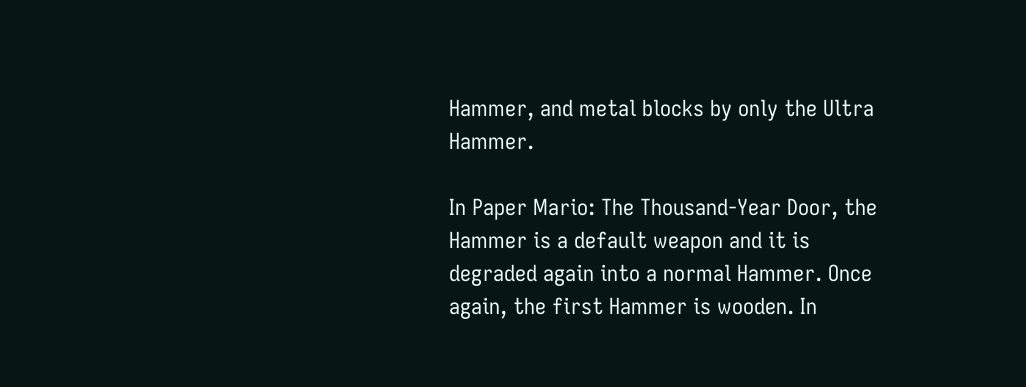Hammer, and metal blocks by only the Ultra Hammer.

In Paper Mario: The Thousand-Year Door, the Hammer is a default weapon and it is degraded again into a normal Hammer. Once again, the first Hammer is wooden. In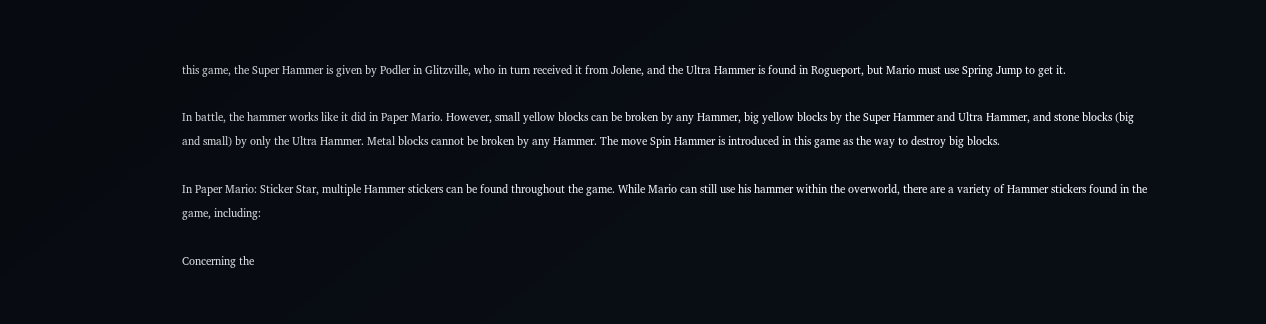this game, the Super Hammer is given by Podler in Glitzville, who in turn received it from Jolene, and the Ultra Hammer is found in Rogueport, but Mario must use Spring Jump to get it.

In battle, the hammer works like it did in Paper Mario. However, small yellow blocks can be broken by any Hammer, big yellow blocks by the Super Hammer and Ultra Hammer, and stone blocks (big and small) by only the Ultra Hammer. Metal blocks cannot be broken by any Hammer. The move Spin Hammer is introduced in this game as the way to destroy big blocks.

In Paper Mario: Sticker Star, multiple Hammer stickers can be found throughout the game. While Mario can still use his hammer within the overworld, there are a variety of Hammer stickers found in the game, including:

Concerning the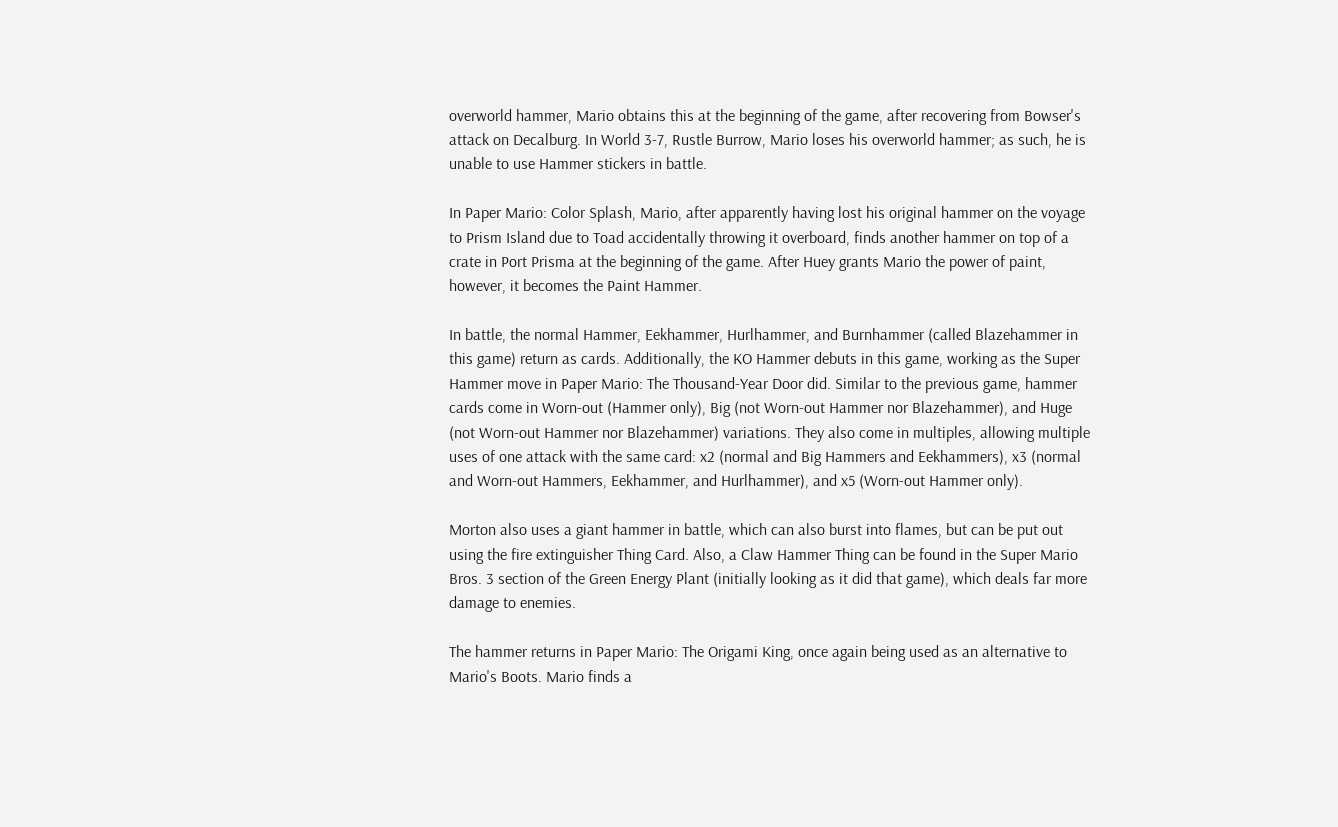overworld hammer, Mario obtains this at the beginning of the game, after recovering from Bowser's attack on Decalburg. In World 3-7, Rustle Burrow, Mario loses his overworld hammer; as such, he is unable to use Hammer stickers in battle.

In Paper Mario: Color Splash, Mario, after apparently having lost his original hammer on the voyage to Prism Island due to Toad accidentally throwing it overboard, finds another hammer on top of a crate in Port Prisma at the beginning of the game. After Huey grants Mario the power of paint, however, it becomes the Paint Hammer.

In battle, the normal Hammer, Eekhammer, Hurlhammer, and Burnhammer (called Blazehammer in this game) return as cards. Additionally, the KO Hammer debuts in this game, working as the Super Hammer move in Paper Mario: The Thousand-Year Door did. Similar to the previous game, hammer cards come in Worn-out (Hammer only), Big (not Worn-out Hammer nor Blazehammer), and Huge (not Worn-out Hammer nor Blazehammer) variations. They also come in multiples, allowing multiple uses of one attack with the same card: x2 (normal and Big Hammers and Eekhammers), x3 (normal and Worn-out Hammers, Eekhammer, and Hurlhammer), and x5 (Worn-out Hammer only).

Morton also uses a giant hammer in battle, which can also burst into flames, but can be put out using the fire extinguisher Thing Card. Also, a Claw Hammer Thing can be found in the Super Mario Bros. 3 section of the Green Energy Plant (initially looking as it did that game), which deals far more damage to enemies.

The hammer returns in Paper Mario: The Origami King, once again being used as an alternative to Mario's Boots. Mario finds a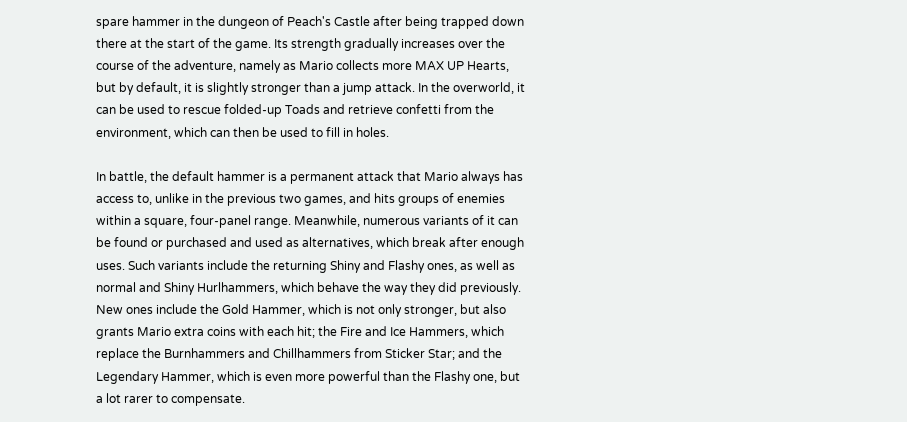spare hammer in the dungeon of Peach's Castle after being trapped down there at the start of the game. Its strength gradually increases over the course of the adventure, namely as Mario collects more MAX UP Hearts, but by default, it is slightly stronger than a jump attack. In the overworld, it can be used to rescue folded-up Toads and retrieve confetti from the environment, which can then be used to fill in holes.

In battle, the default hammer is a permanent attack that Mario always has access to, unlike in the previous two games, and hits groups of enemies within a square, four-panel range. Meanwhile, numerous variants of it can be found or purchased and used as alternatives, which break after enough uses. Such variants include the returning Shiny and Flashy ones, as well as normal and Shiny Hurlhammers, which behave the way they did previously. New ones include the Gold Hammer, which is not only stronger, but also grants Mario extra coins with each hit; the Fire and Ice Hammers, which replace the Burnhammers and Chillhammers from Sticker Star; and the Legendary Hammer, which is even more powerful than the Flashy one, but a lot rarer to compensate.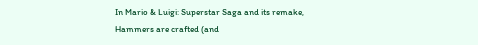In Mario & Luigi: Superstar Saga and its remake, Hammers are crafted (and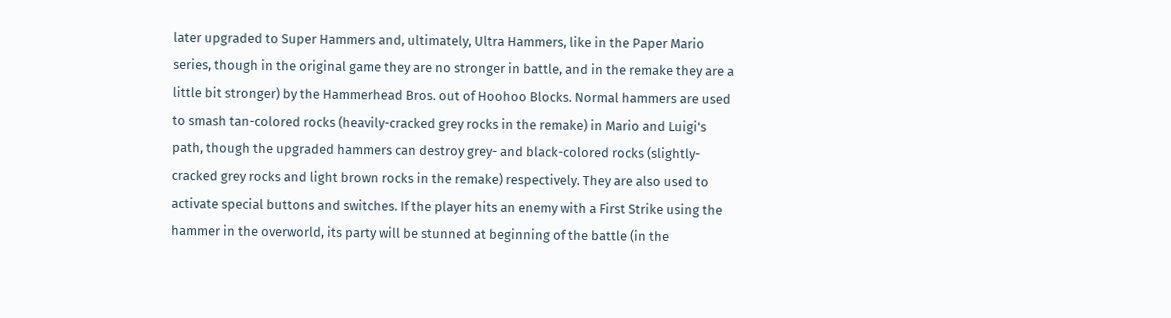later upgraded to Super Hammers and, ultimately, Ultra Hammers, like in the Paper Mario series, though in the original game they are no stronger in battle, and in the remake they are a little bit stronger) by the Hammerhead Bros. out of Hoohoo Blocks. Normal hammers are used to smash tan-colored rocks (heavily-cracked grey rocks in the remake) in Mario and Luigi's path, though the upgraded hammers can destroy grey- and black-colored rocks (slightly-cracked grey rocks and light brown rocks in the remake) respectively. They are also used to activate special buttons and switches. If the player hits an enemy with a First Strike using the hammer in the overworld, its party will be stunned at beginning of the battle (in the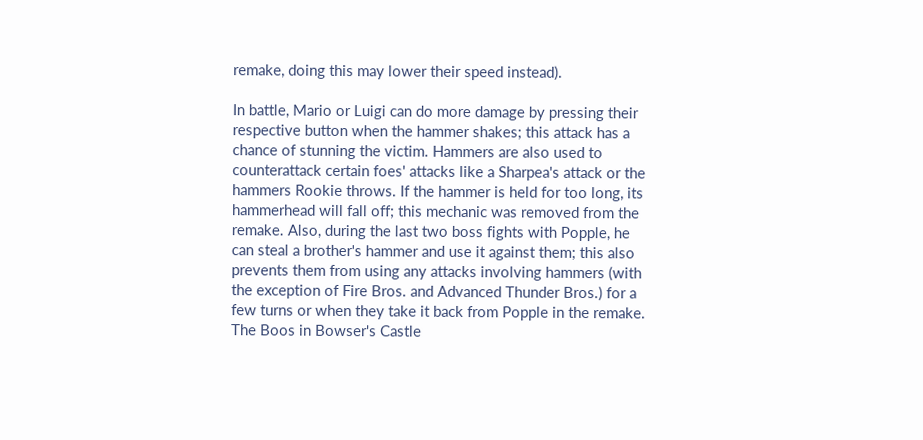remake, doing this may lower their speed instead).

In battle, Mario or Luigi can do more damage by pressing their respective button when the hammer shakes; this attack has a chance of stunning the victim. Hammers are also used to counterattack certain foes' attacks like a Sharpea's attack or the hammers Rookie throws. If the hammer is held for too long, its hammerhead will fall off; this mechanic was removed from the remake. Also, during the last two boss fights with Popple, he can steal a brother's hammer and use it against them; this also prevents them from using any attacks involving hammers (with the exception of Fire Bros. and Advanced Thunder Bros.) for a few turns or when they take it back from Popple in the remake. The Boos in Bowser's Castle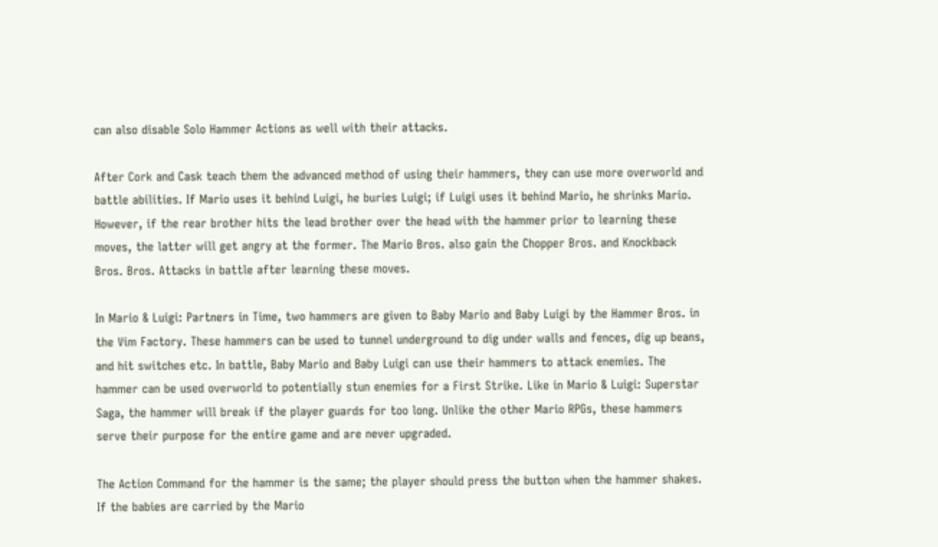can also disable Solo Hammer Actions as well with their attacks.

After Cork and Cask teach them the advanced method of using their hammers, they can use more overworld and battle abilities. If Mario uses it behind Luigi, he buries Luigi; if Luigi uses it behind Mario, he shrinks Mario. However, if the rear brother hits the lead brother over the head with the hammer prior to learning these moves, the latter will get angry at the former. The Mario Bros. also gain the Chopper Bros. and Knockback Bros. Bros. Attacks in battle after learning these moves.

In Mario & Luigi: Partners in Time, two hammers are given to Baby Mario and Baby Luigi by the Hammer Bros. in the Vim Factory. These hammers can be used to tunnel underground to dig under walls and fences, dig up beans, and hit switches etc. In battle, Baby Mario and Baby Luigi can use their hammers to attack enemies. The hammer can be used overworld to potentially stun enemies for a First Strike. Like in Mario & Luigi: Superstar Saga, the hammer will break if the player guards for too long. Unlike the other Mario RPGs, these hammers serve their purpose for the entire game and are never upgraded.

The Action Command for the hammer is the same; the player should press the button when the hammer shakes. If the babies are carried by the Mario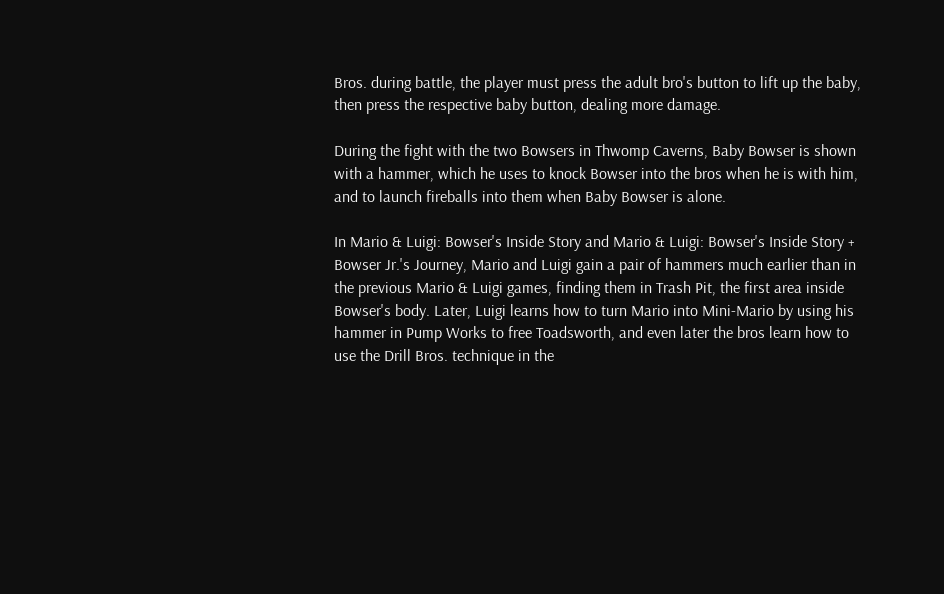Bros. during battle, the player must press the adult bro's button to lift up the baby, then press the respective baby button, dealing more damage.

During the fight with the two Bowsers in Thwomp Caverns, Baby Bowser is shown with a hammer, which he uses to knock Bowser into the bros when he is with him, and to launch fireballs into them when Baby Bowser is alone.

In Mario & Luigi: Bowser's Inside Story and Mario & Luigi: Bowser's Inside Story + Bowser Jr.'s Journey, Mario and Luigi gain a pair of hammers much earlier than in the previous Mario & Luigi games, finding them in Trash Pit, the first area inside Bowser's body. Later, Luigi learns how to turn Mario into Mini-Mario by using his hammer in Pump Works to free Toadsworth, and even later the bros learn how to use the Drill Bros. technique in the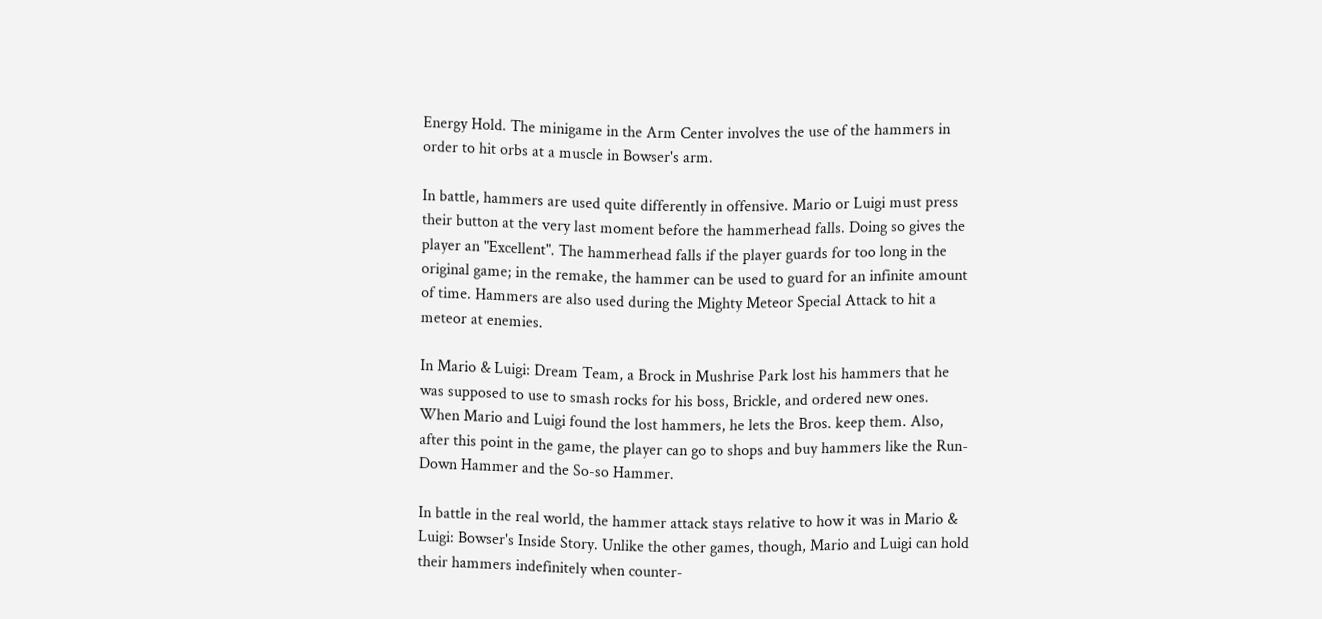Energy Hold. The minigame in the Arm Center involves the use of the hammers in order to hit orbs at a muscle in Bowser's arm.

In battle, hammers are used quite differently in offensive. Mario or Luigi must press their button at the very last moment before the hammerhead falls. Doing so gives the player an "Excellent". The hammerhead falls if the player guards for too long in the original game; in the remake, the hammer can be used to guard for an infinite amount of time. Hammers are also used during the Mighty Meteor Special Attack to hit a meteor at enemies.

In Mario & Luigi: Dream Team, a Brock in Mushrise Park lost his hammers that he was supposed to use to smash rocks for his boss, Brickle, and ordered new ones. When Mario and Luigi found the lost hammers, he lets the Bros. keep them. Also, after this point in the game, the player can go to shops and buy hammers like the Run-Down Hammer and the So-so Hammer.

In battle in the real world, the hammer attack stays relative to how it was in Mario & Luigi: Bowser's Inside Story. Unlike the other games, though, Mario and Luigi can hold their hammers indefinitely when counter-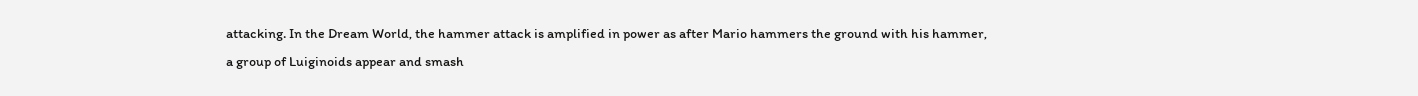attacking. In the Dream World, the hammer attack is amplified in power as after Mario hammers the ground with his hammer, a group of Luiginoids appear and smash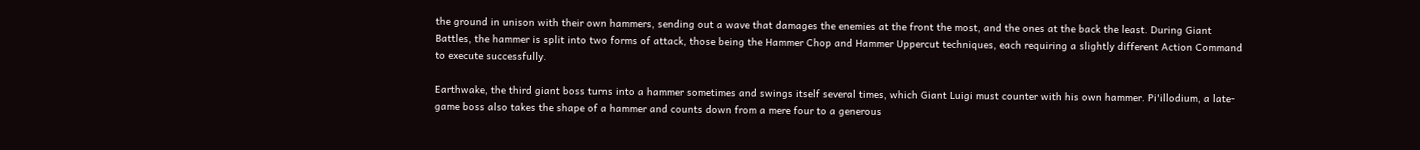the ground in unison with their own hammers, sending out a wave that damages the enemies at the front the most, and the ones at the back the least. During Giant Battles, the hammer is split into two forms of attack, those being the Hammer Chop and Hammer Uppercut techniques, each requiring a slightly different Action Command to execute successfully.

Earthwake, the third giant boss turns into a hammer sometimes and swings itself several times, which Giant Luigi must counter with his own hammer. Pi'illodium, a late-game boss also takes the shape of a hammer and counts down from a mere four to a generous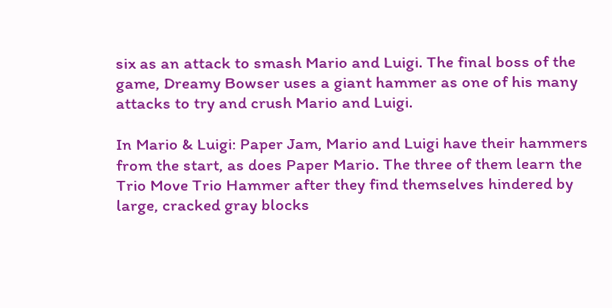six as an attack to smash Mario and Luigi. The final boss of the game, Dreamy Bowser uses a giant hammer as one of his many attacks to try and crush Mario and Luigi.

In Mario & Luigi: Paper Jam, Mario and Luigi have their hammers from the start, as does Paper Mario. The three of them learn the Trio Move Trio Hammer after they find themselves hindered by large, cracked gray blocks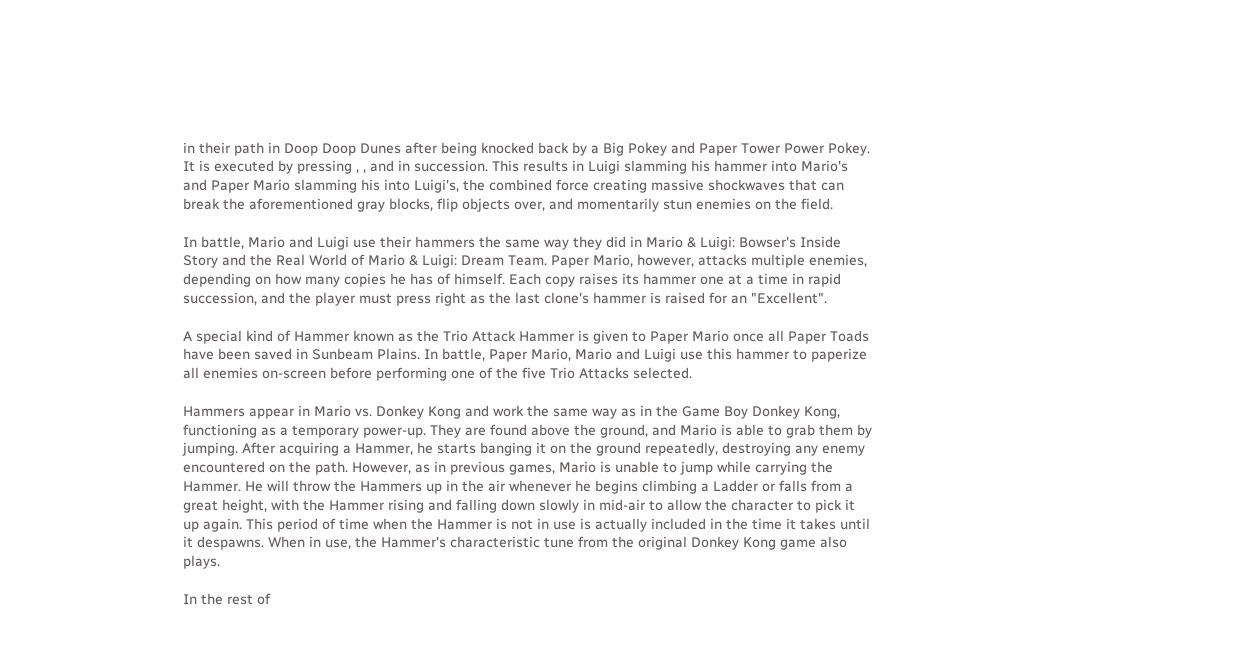in their path in Doop Doop Dunes after being knocked back by a Big Pokey and Paper Tower Power Pokey. It is executed by pressing , , and in succession. This results in Luigi slamming his hammer into Mario's and Paper Mario slamming his into Luigi's, the combined force creating massive shockwaves that can break the aforementioned gray blocks, flip objects over, and momentarily stun enemies on the field.

In battle, Mario and Luigi use their hammers the same way they did in Mario & Luigi: Bowser's Inside Story and the Real World of Mario & Luigi: Dream Team. Paper Mario, however, attacks multiple enemies, depending on how many copies he has of himself. Each copy raises its hammer one at a time in rapid succession, and the player must press right as the last clone's hammer is raised for an "Excellent".

A special kind of Hammer known as the Trio Attack Hammer is given to Paper Mario once all Paper Toads have been saved in Sunbeam Plains. In battle, Paper Mario, Mario and Luigi use this hammer to paperize all enemies on-screen before performing one of the five Trio Attacks selected.

Hammers appear in Mario vs. Donkey Kong and work the same way as in the Game Boy Donkey Kong, functioning as a temporary power-up. They are found above the ground, and Mario is able to grab them by jumping. After acquiring a Hammer, he starts banging it on the ground repeatedly, destroying any enemy encountered on the path. However, as in previous games, Mario is unable to jump while carrying the Hammer. He will throw the Hammers up in the air whenever he begins climbing a Ladder or falls from a great height, with the Hammer rising and falling down slowly in mid-air to allow the character to pick it up again. This period of time when the Hammer is not in use is actually included in the time it takes until it despawns. When in use, the Hammer's characteristic tune from the original Donkey Kong game also plays.

In the rest of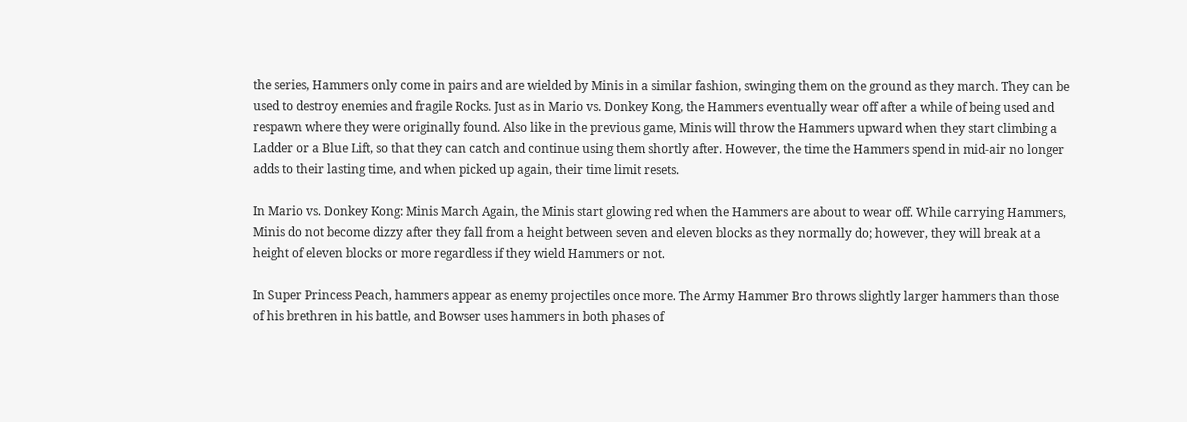the series, Hammers only come in pairs and are wielded by Minis in a similar fashion, swinging them on the ground as they march. They can be used to destroy enemies and fragile Rocks. Just as in Mario vs. Donkey Kong, the Hammers eventually wear off after a while of being used and respawn where they were originally found. Also like in the previous game, Minis will throw the Hammers upward when they start climbing a Ladder or a Blue Lift, so that they can catch and continue using them shortly after. However, the time the Hammers spend in mid-air no longer adds to their lasting time, and when picked up again, their time limit resets.

In Mario vs. Donkey Kong: Minis March Again, the Minis start glowing red when the Hammers are about to wear off. While carrying Hammers, Minis do not become dizzy after they fall from a height between seven and eleven blocks as they normally do; however, they will break at a height of eleven blocks or more regardless if they wield Hammers or not.

In Super Princess Peach, hammers appear as enemy projectiles once more. The Army Hammer Bro throws slightly larger hammers than those of his brethren in his battle, and Bowser uses hammers in both phases of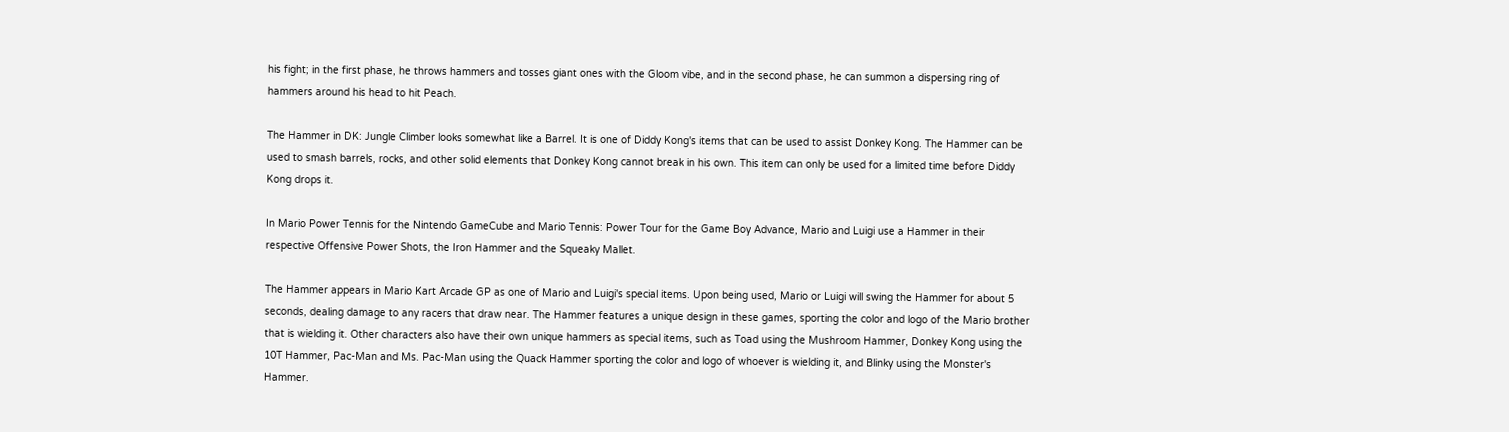his fight; in the first phase, he throws hammers and tosses giant ones with the Gloom vibe, and in the second phase, he can summon a dispersing ring of hammers around his head to hit Peach.

The Hammer in DK: Jungle Climber looks somewhat like a Barrel. It is one of Diddy Kong's items that can be used to assist Donkey Kong. The Hammer can be used to smash barrels, rocks, and other solid elements that Donkey Kong cannot break in his own. This item can only be used for a limited time before Diddy Kong drops it.

In Mario Power Tennis for the Nintendo GameCube and Mario Tennis: Power Tour for the Game Boy Advance, Mario and Luigi use a Hammer in their respective Offensive Power Shots, the Iron Hammer and the Squeaky Mallet.

The Hammer appears in Mario Kart Arcade GP as one of Mario and Luigi's special items. Upon being used, Mario or Luigi will swing the Hammer for about 5 seconds, dealing damage to any racers that draw near. The Hammer features a unique design in these games, sporting the color and logo of the Mario brother that is wielding it. Other characters also have their own unique hammers as special items, such as Toad using the Mushroom Hammer, Donkey Kong using the 10T Hammer, Pac-Man and Ms. Pac-Man using the Quack Hammer sporting the color and logo of whoever is wielding it, and Blinky using the Monster's Hammer.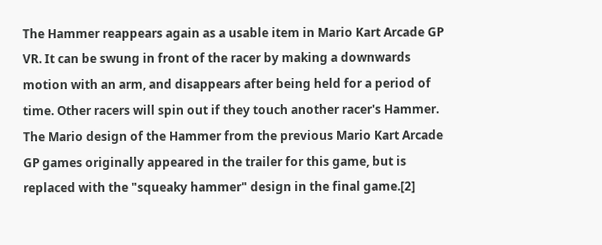The Hammer reappears again as a usable item in Mario Kart Arcade GP VR. It can be swung in front of the racer by making a downwards motion with an arm, and disappears after being held for a period of time. Other racers will spin out if they touch another racer's Hammer. The Mario design of the Hammer from the previous Mario Kart Arcade GP games originally appeared in the trailer for this game, but is replaced with the "squeaky hammer" design in the final game.[2]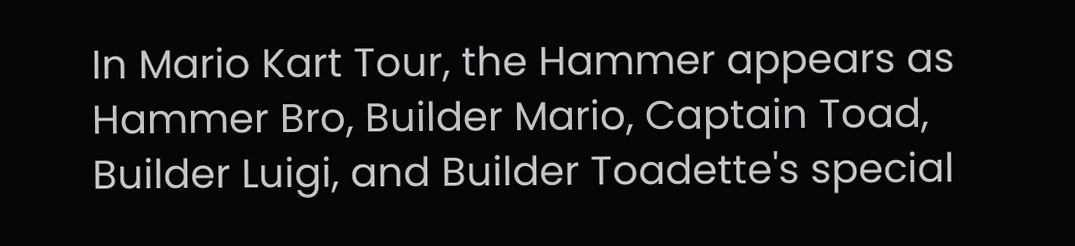In Mario Kart Tour, the Hammer appears as Hammer Bro, Builder Mario, Captain Toad, Builder Luigi, and Builder Toadette's special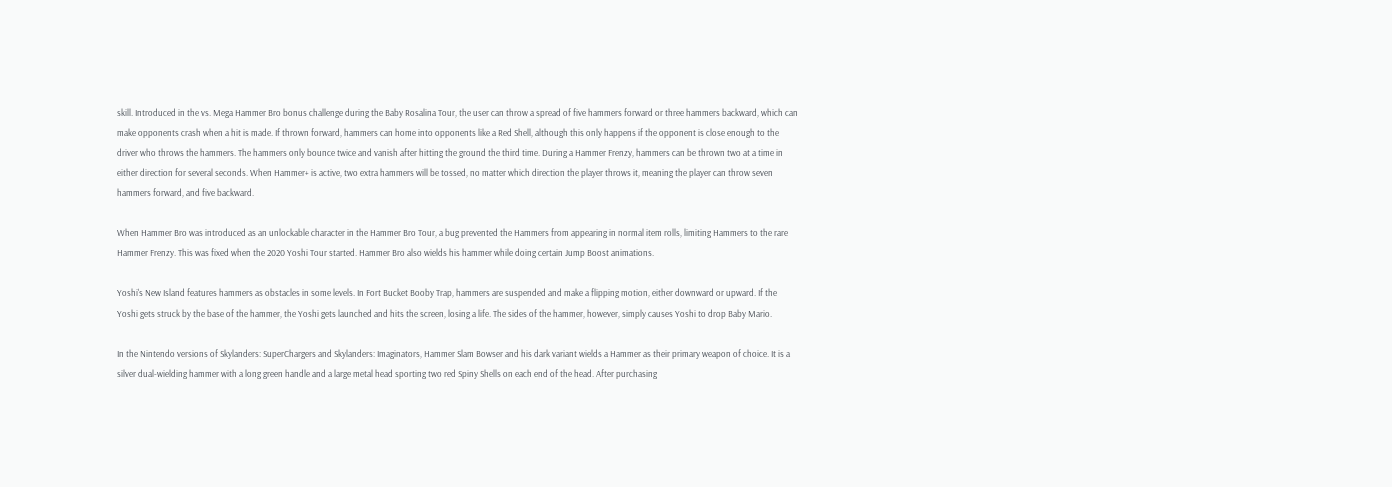skill. Introduced in the vs. Mega Hammer Bro bonus challenge during the Baby Rosalina Tour, the user can throw a spread of five hammers forward or three hammers backward, which can make opponents crash when a hit is made. If thrown forward, hammers can home into opponents like a Red Shell, although this only happens if the opponent is close enough to the driver who throws the hammers. The hammers only bounce twice and vanish after hitting the ground the third time. During a Hammer Frenzy, hammers can be thrown two at a time in either direction for several seconds. When Hammer+ is active, two extra hammers will be tossed, no matter which direction the player throws it, meaning the player can throw seven hammers forward, and five backward.

When Hammer Bro was introduced as an unlockable character in the Hammer Bro Tour, a bug prevented the Hammers from appearing in normal item rolls, limiting Hammers to the rare Hammer Frenzy. This was fixed when the 2020 Yoshi Tour started. Hammer Bro also wields his hammer while doing certain Jump Boost animations.

Yoshi's New Island features hammers as obstacles in some levels. In Fort Bucket Booby Trap, hammers are suspended and make a flipping motion, either downward or upward. If the Yoshi gets struck by the base of the hammer, the Yoshi gets launched and hits the screen, losing a life. The sides of the hammer, however, simply causes Yoshi to drop Baby Mario.

In the Nintendo versions of Skylanders: SuperChargers and Skylanders: Imaginators, Hammer Slam Bowser and his dark variant wields a Hammer as their primary weapon of choice. It is a silver dual-wielding hammer with a long green handle and a large metal head sporting two red Spiny Shells on each end of the head. After purchasing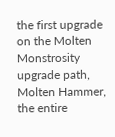the first upgrade on the Molten Monstrosity upgrade path, Molten Hammer, the entire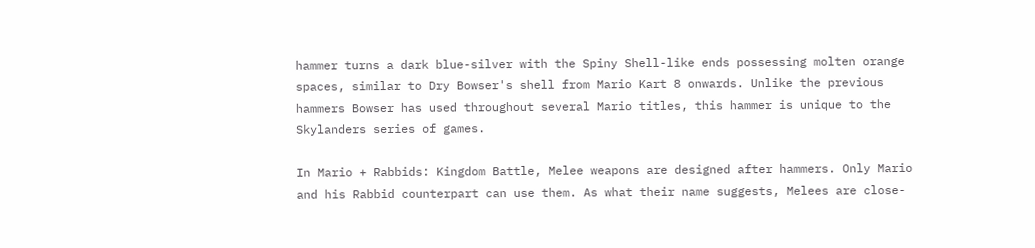hammer turns a dark blue-silver with the Spiny Shell-like ends possessing molten orange spaces, similar to Dry Bowser's shell from Mario Kart 8 onwards. Unlike the previous hammers Bowser has used throughout several Mario titles, this hammer is unique to the Skylanders series of games.

In Mario + Rabbids: Kingdom Battle, Melee weapons are designed after hammers. Only Mario and his Rabbid counterpart can use them. As what their name suggests, Melees are close-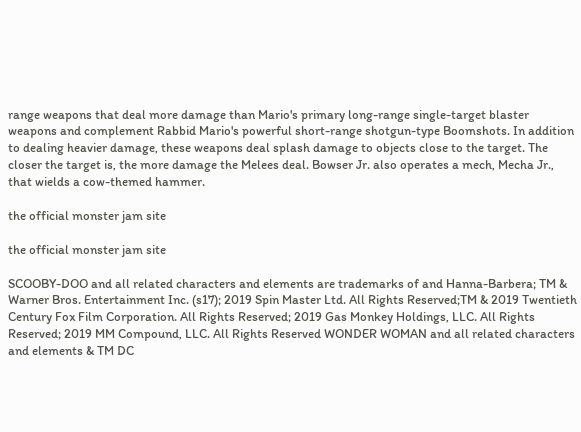range weapons that deal more damage than Mario's primary long-range single-target blaster weapons and complement Rabbid Mario's powerful short-range shotgun-type Boomshots. In addition to dealing heavier damage, these weapons deal splash damage to objects close to the target. The closer the target is, the more damage the Melees deal. Bowser Jr. also operates a mech, Mecha Jr., that wields a cow-themed hammer.

the official monster jam site

the official monster jam site

SCOOBY-DOO and all related characters and elements are trademarks of and Hanna-Barbera; TM & Warner Bros. Entertainment Inc. (s17); 2019 Spin Master Ltd. All Rights Reserved;TM & 2019 Twentieth Century Fox Film Corporation. All Rights Reserved; 2019 Gas Monkey Holdings, LLC. All Rights Reserved; 2019 MM Compound, LLC. All Rights Reserved WONDER WOMAN and all related characters and elements & TM DC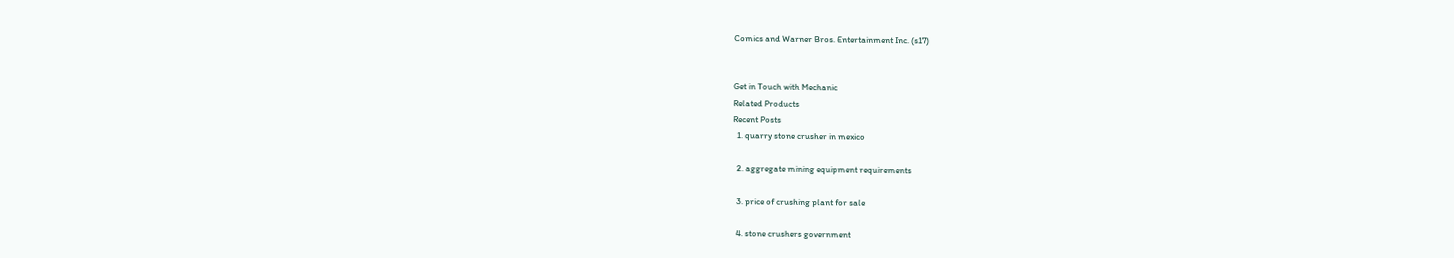Comics and Warner Bros. Entertainment Inc. (s17)


Get in Touch with Mechanic
Related Products
Recent Posts
  1. quarry stone crusher in mexico

  2. aggregate mining equipment requirements

  3. price of crushing plant for sale

  4. stone crushers government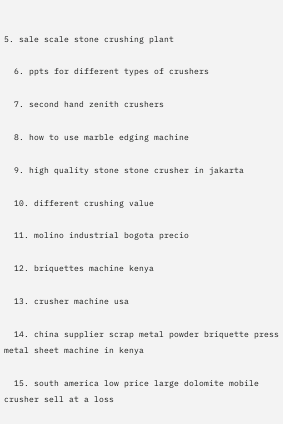5. sale scale stone crushing plant

  6. ppts for different types of crushers

  7. second hand zenith crushers

  8. how to use marble edging machine

  9. high quality stone stone crusher in jakarta

  10. different crushing value

  11. molino industrial bogota precio

  12. briquettes machine kenya

  13. crusher machine usa

  14. china supplier scrap metal powder briquette press metal sheet machine in kenya

  15. south america low price large dolomite mobile crusher sell at a loss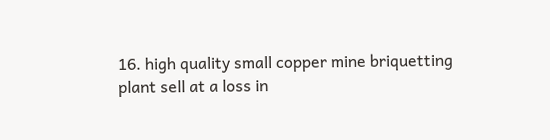16. high quality small copper mine briquetting plant sell at a loss in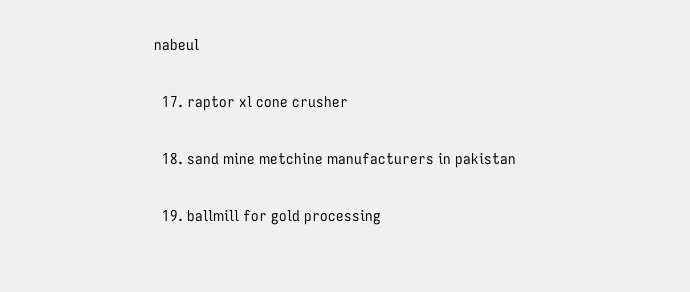nabeul

  17. raptor xl cone crusher

  18. sand mine metchine manufacturers in pakistan

  19. ballmill for gold processing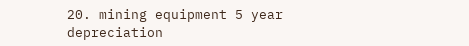20. mining equipment 5 year depreciation